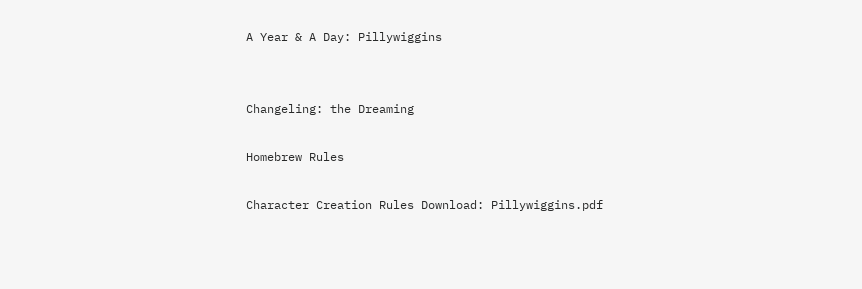A Year & A Day: Pillywiggins


Changeling: the Dreaming

Homebrew Rules

Character Creation Rules Download: Pillywiggins.pdf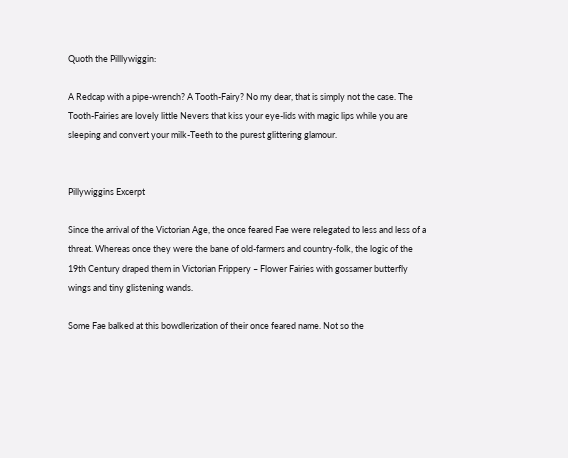Quoth the Pilllywiggin:

A Redcap with a pipe-wrench? A Tooth-Fairy? No my dear, that is simply not the case. The Tooth-Fairies are lovely little Nevers that kiss your eye-lids with magic lips while you are sleeping and convert your milk-Teeth to the purest glittering glamour.


Pillywiggins Excerpt

Since the arrival of the Victorian Age, the once feared Fae were relegated to less and less of a threat. Whereas once they were the bane of old-farmers and country-folk, the logic of the 19th Century draped them in Victorian Frippery – Flower Fairies with gossamer butterfly wings and tiny glistening wands.

Some Fae balked at this bowdlerization of their once feared name. Not so the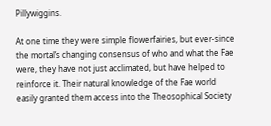Pillywiggins.

At one time they were simple flowerfairies, but ever-since the mortal’s changing consensus of who and what the Fae were, they have not just acclimated, but have helped to reinforce it. Their natural knowledge of the Fae world easily granted them access into the Theosophical Society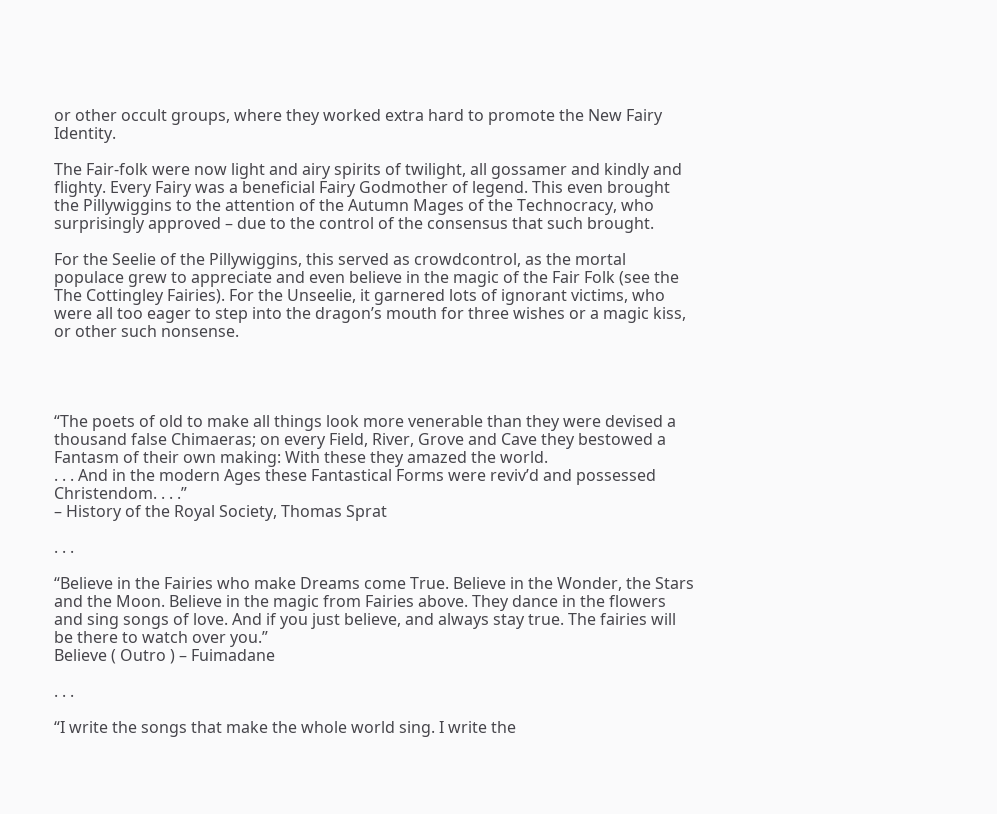or other occult groups, where they worked extra hard to promote the New Fairy Identity.

The Fair-folk were now light and airy spirits of twilight, all gossamer and kindly and flighty. Every Fairy was a beneficial Fairy Godmother of legend. This even brought the Pillywiggins to the attention of the Autumn Mages of the Technocracy, who surprisingly approved – due to the control of the consensus that such brought.

For the Seelie of the Pillywiggins, this served as crowdcontrol, as the mortal populace grew to appreciate and even believe in the magic of the Fair Folk (see the The Cottingley Fairies). For the Unseelie, it garnered lots of ignorant victims, who were all too eager to step into the dragon’s mouth for three wishes or a magic kiss, or other such nonsense.




“The poets of old to make all things look more venerable than they were devised a thousand false Chimaeras; on every Field, River, Grove and Cave they bestowed a Fantasm of their own making: With these they amazed the world.
. . . And in the modern Ages these Fantastical Forms were reviv’d and possessed Christendom. . . .”
– History of the Royal Society, Thomas Sprat

. . .

“Believe in the Fairies who make Dreams come True. Believe in the Wonder, the Stars and the Moon. Believe in the magic from Fairies above. They dance in the flowers and sing songs of love. And if you just believe, and always stay true. The fairies will be there to watch over you.”
Believe ( Outro ) – Fuimadane

. . .

“I write the songs that make the whole world sing. I write the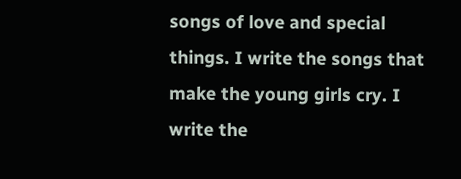songs of love and special things. I write the songs that make the young girls cry. I write the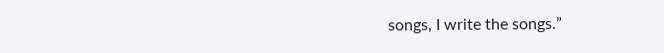songs, I write the songs.”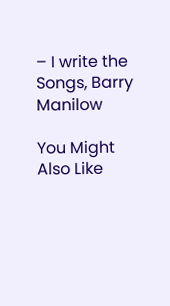– I write the Songs, Barry Manilow

You Might Also Like